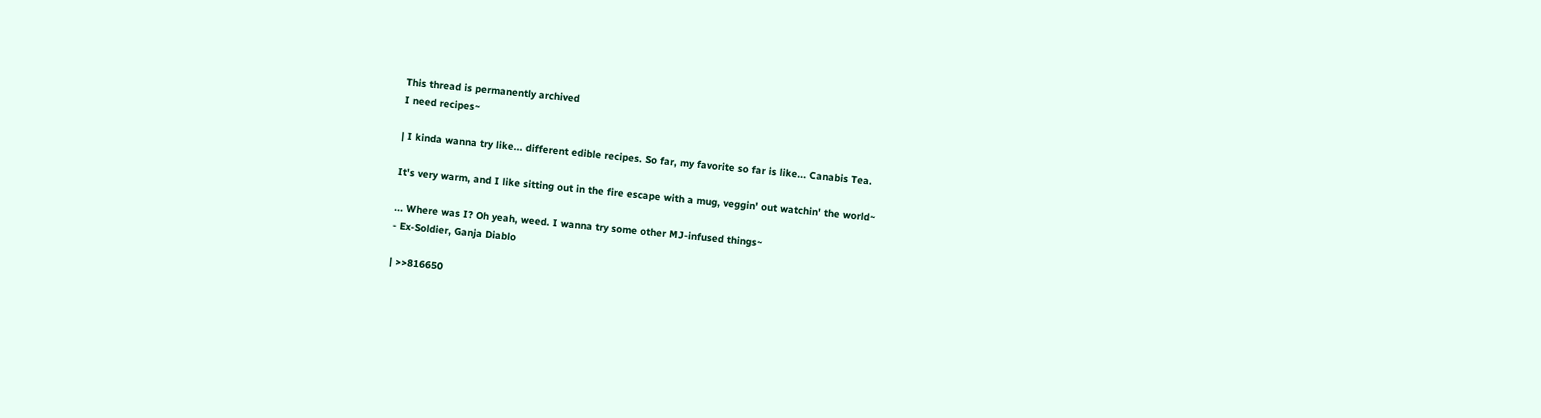This thread is permanently archived
I need recipes~

| I kinda wanna try like... different edible recipes. So far, my favorite so far is like... Canabis Tea.

It's very warm, and I like sitting out in the fire escape with a mug, veggin' out watchin' the world~

... Where was I? Oh yeah, weed. I wanna try some other MJ-infused things~
- Ex-Soldier, Ganja Diablo

| >>816650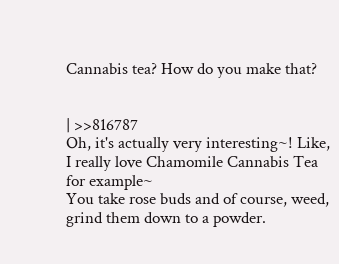Cannabis tea? How do you make that?


| >>816787
Oh, it's actually very interesting~! Like, I really love Chamomile Cannabis Tea for example~
You take rose buds and of course, weed, grind them down to a powder.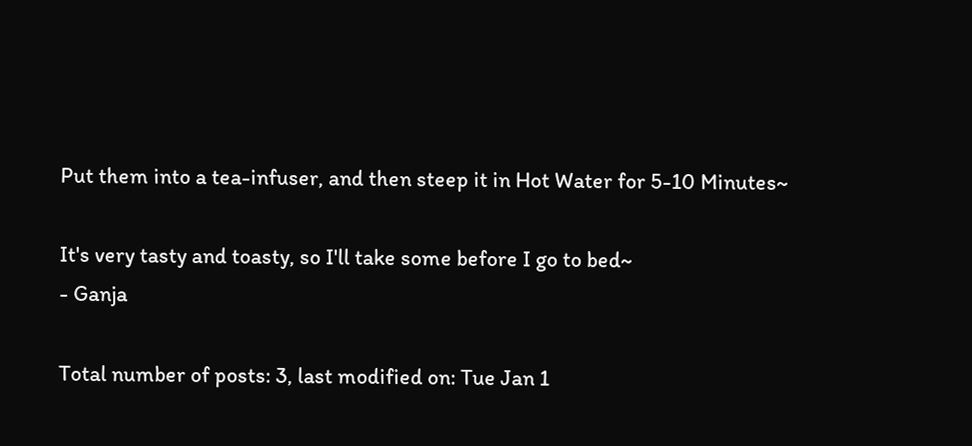Put them into a tea-infuser, and then steep it in Hot Water for 5-10 Minutes~

It's very tasty and toasty, so I'll take some before I go to bed~
- Ganja

Total number of posts: 3, last modified on: Tue Jan 1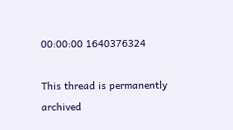00:00:00 1640376324

This thread is permanently archived